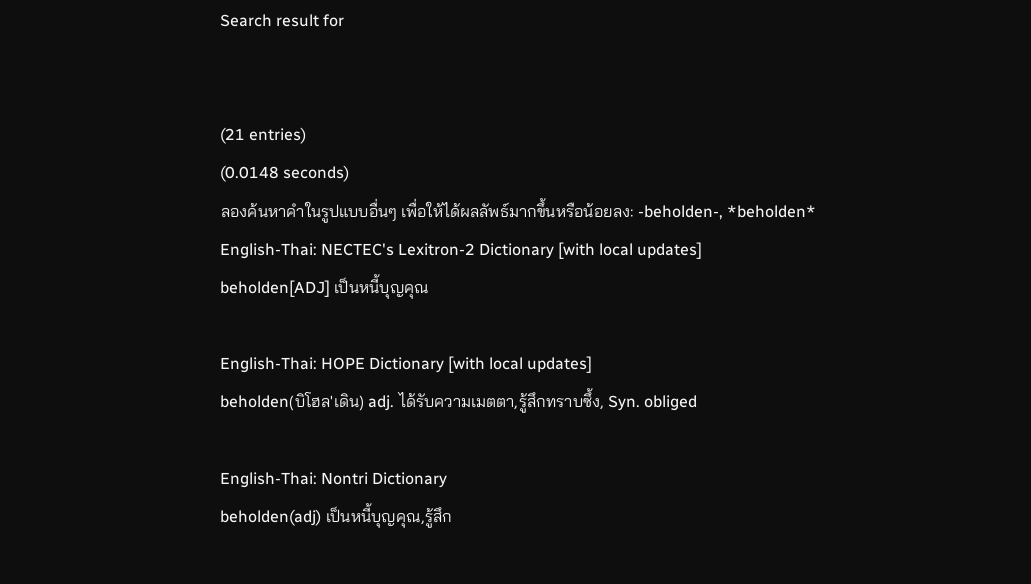Search result for


(21 entries)
(0.0148 seconds)
ลองค้นหาคำในรูปแบบอื่นๆ เพื่อให้ได้ผลลัพธ์มากขึ้นหรือน้อยลง: -beholden-, *beholden*
English-Thai: NECTEC's Lexitron-2 Dictionary [with local updates]
beholden[ADJ] เป็นหนี้บุญคุณ

English-Thai: HOPE Dictionary [with local updates]
beholden(บิโฮล'เดิน) adj. ได้รับความเมตตา,รู้สึกทราบซึ้ง, Syn. obliged

English-Thai: Nontri Dictionary
beholden(adj) เป็นหนี้บุญคุณ,รู้สึก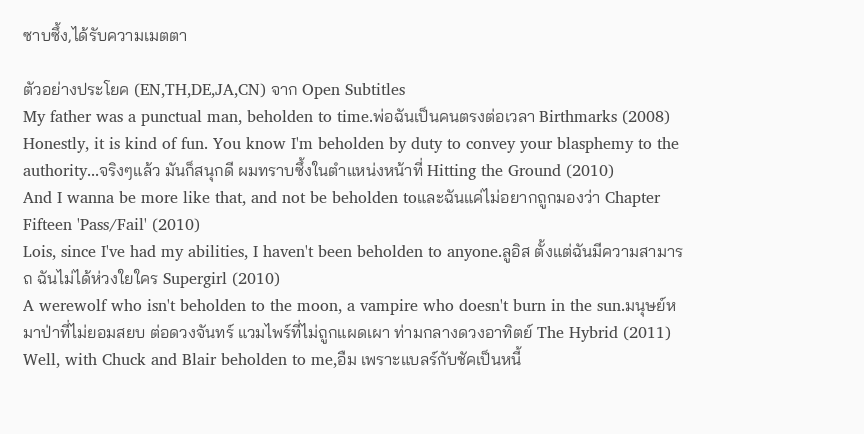ซาบซึ้ง,ได้รับความเมตตา

ตัวอย่างประโยค (EN,TH,DE,JA,CN) จาก Open Subtitles
My father was a punctual man, beholden to time.พ่อฉันเป็นคนตรงต่อเวลา Birthmarks (2008)
Honestly, it is kind of fun. You know I'm beholden by duty to convey your blasphemy to the authority...จริงๆแล้ว มันก็สนุกดี ผมทราบซึ้งในตำแหน่งหน้าที่ Hitting the Ground (2010)
And I wanna be more like that, and not be beholden toและฉันแค่ไม่อยากถูกมองว่า Chapter Fifteen 'Pass/Fail' (2010)
Lois, since I've had my abilities, I haven't been beholden to anyone.ลูอิส ตั้งแต่ฉันมีความสามารถ ฉันไม่ได้ห่วงใยใคร Supergirl (2010)
A werewolf who isn't beholden to the moon, a vampire who doesn't burn in the sun.มนุษย์หมาป่าที่ไม่ยอมสยบ ต่อดวงจันทร์ แวมไพร์ที่ไม่ถูกแผดเผา ท่ามกลางดวงอาทิตย์ The Hybrid (2011)
Well, with Chuck and Blair beholden to me,อืม เพราะแบลร์กับชัคเป็นหนี้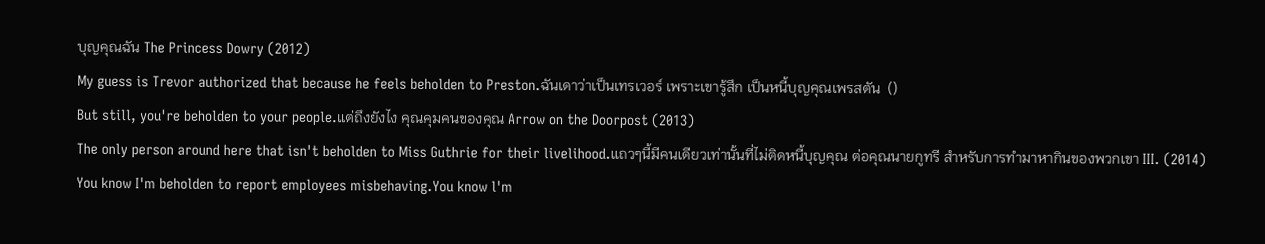บุญคุณฉัน The Princess Dowry (2012)
My guess is Trevor authorized that because he feels beholden to Preston.ฉันเดาว่าเป็นเทรเวอร์ เพราะเขารู้สึก เป็นหนี้บุญคุณเพรสตัน  ()
But still, you're beholden to your people.แต่ถึงยังไง คุณคุมคนของคุณ Arrow on the Doorpost (2013)
The only person around here that isn't beholden to Miss Guthrie for their livelihood.แถวๆนี้มีคนเดียวเท่านั้นที่ไม่ติดหนี้บุญคุณ ต่อคุณนายกูทรี สำหรับการทำมาหากินของพวกเขา III. (2014)
You know I'm beholden to report employees misbehaving.You know l'm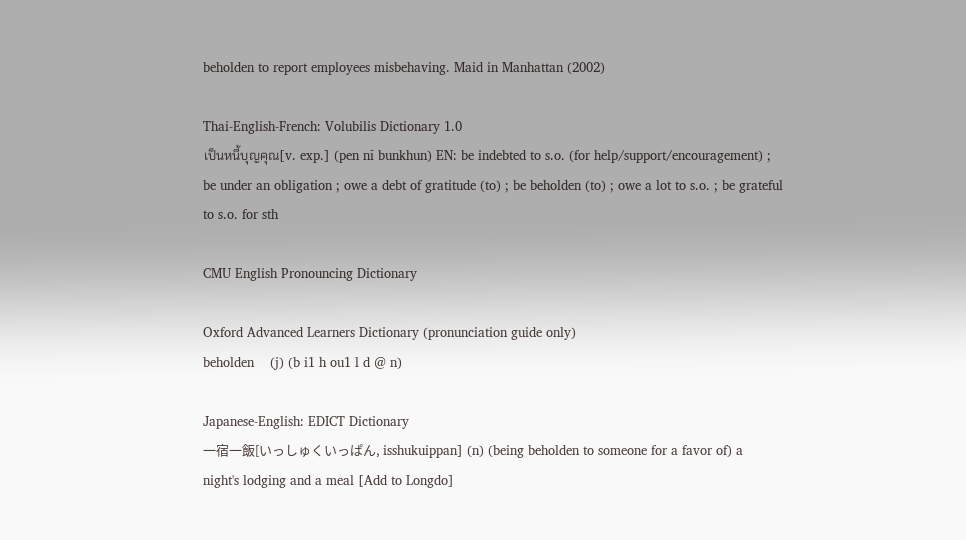beholden to report employees misbehaving. Maid in Manhattan (2002)

Thai-English-French: Volubilis Dictionary 1.0
เป็นหนี้บุญคุณ[v. exp.] (pen nī bunkhun) EN: be indebted to s.o. (for help/support/encouragement) ; be under an obligation ; owe a debt of gratitude (to) ; be beholden (to) ; owe a lot to s.o. ; be grateful to s.o. for sth

CMU English Pronouncing Dictionary

Oxford Advanced Learners Dictionary (pronunciation guide only)
beholden    (j) (b i1 h ou1 l d @ n)

Japanese-English: EDICT Dictionary
一宿一飯[いっしゅくいっぱん, isshukuippan] (n) (being beholden to someone for a favor of) a night's lodging and a meal [Add to Longdo]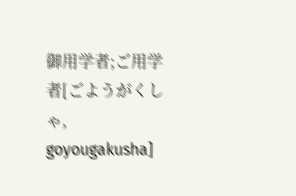御用学者;ご用学者[ごようがくしゃ, goyougakusha]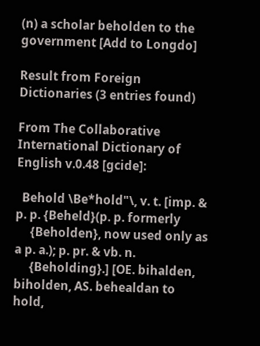(n) a scholar beholden to the government [Add to Longdo]

Result from Foreign Dictionaries (3 entries found)

From The Collaborative International Dictionary of English v.0.48 [gcide]:

  Behold \Be*hold"\, v. t. [imp. & p. p. {Beheld}(p. p. formerly
     {Beholden}, now used only as a p. a.); p. pr. & vb. n.
     {Beholding}.] [OE. bihalden, biholden, AS. behealdan to hold,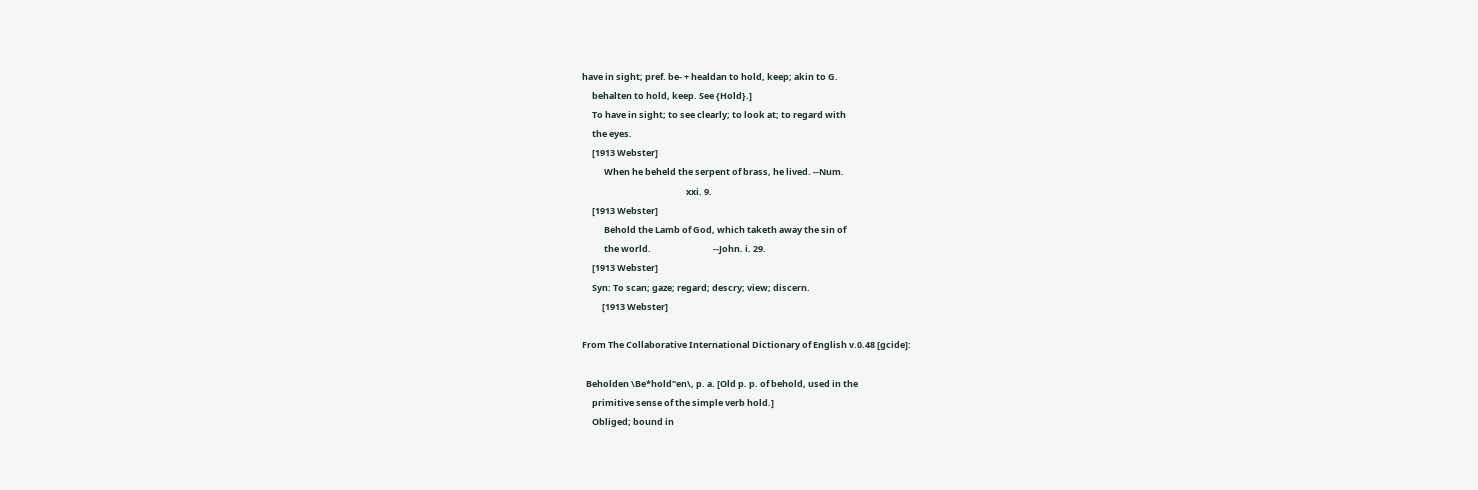have in sight; pref. be- + healdan to hold, keep; akin to G.
     behalten to hold, keep. See {Hold}.]
     To have in sight; to see clearly; to look at; to regard with
     the eyes.
     [1913 Webster]
           When he beheld the serpent of brass, he lived. --Num.
                                                    xxi. 9.
     [1913 Webster]
           Behold the Lamb of God, which taketh away the sin of
           the world.                               --John. i. 29.
     [1913 Webster]
     Syn: To scan; gaze; regard; descry; view; discern.
          [1913 Webster]

From The Collaborative International Dictionary of English v.0.48 [gcide]:

  Beholden \Be*hold"en\, p. a. [Old p. p. of behold, used in the
     primitive sense of the simple verb hold.]
     Obliged; bound in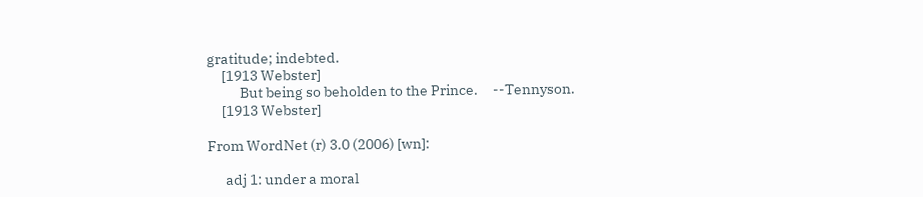gratitude; indebted.
     [1913 Webster]
           But being so beholden to the Prince.     --Tennyson.
     [1913 Webster]

From WordNet (r) 3.0 (2006) [wn]:

      adj 1: under a moral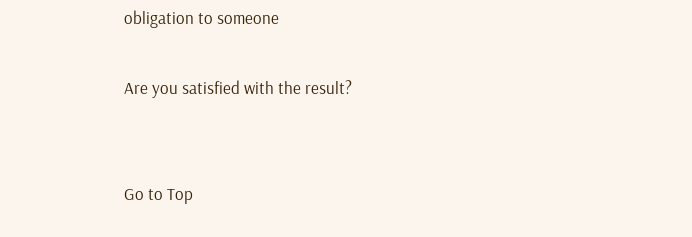obligation to someone

Are you satisfied with the result?


Go to Top